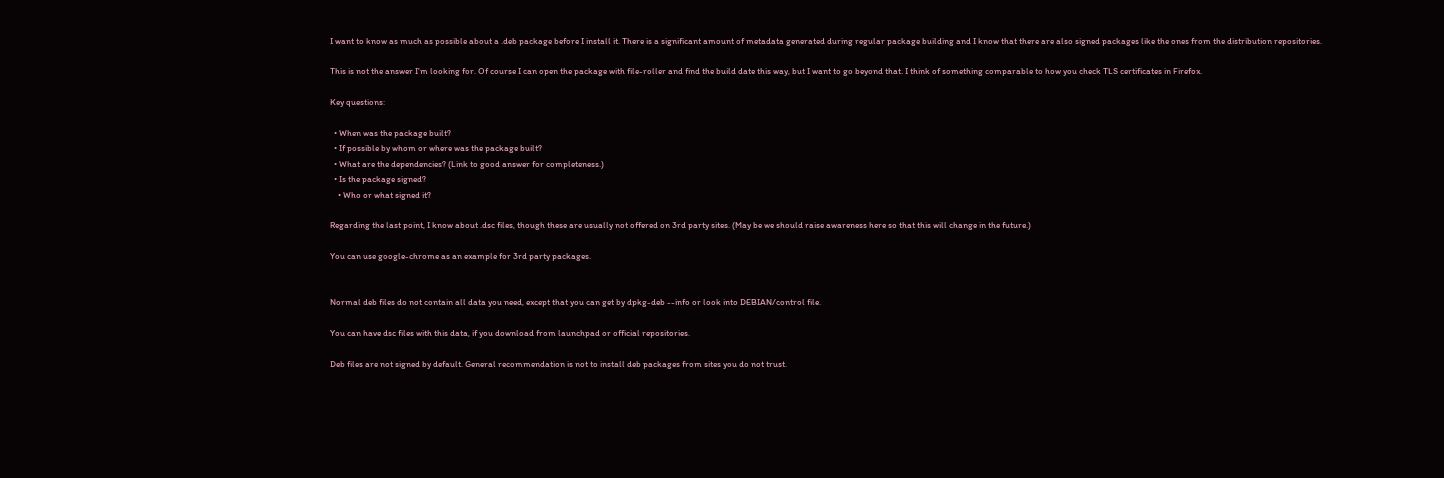I want to know as much as possible about a .deb package before I install it. There is a significant amount of metadata generated during regular package building and I know that there are also signed packages like the ones from the distribution repositories.

This is not the answer I'm looking for. Of course I can open the package with file-roller and find the build date this way, but I want to go beyond that. I think of something comparable to how you check TLS certificates in Firefox.

Key questions:

  • When was the package built?
  • If possible by whom or where was the package built?
  • What are the dependencies? (Link to good answer for completeness.)
  • Is the package signed?
    • Who or what signed it?

Regarding the last point, I know about .dsc files, though these are usually not offered on 3rd party sites. (May be we should raise awareness here so that this will change in the future.)

You can use google-chrome as an example for 3rd party packages.


Normal deb files do not contain all data you need, except that you can get by dpkg-deb --info or look into DEBIAN/control file.

You can have dsc files with this data, if you download from launchpad or official repositories.

Deb files are not signed by default. General recommendation is not to install deb packages from sites you do not trust.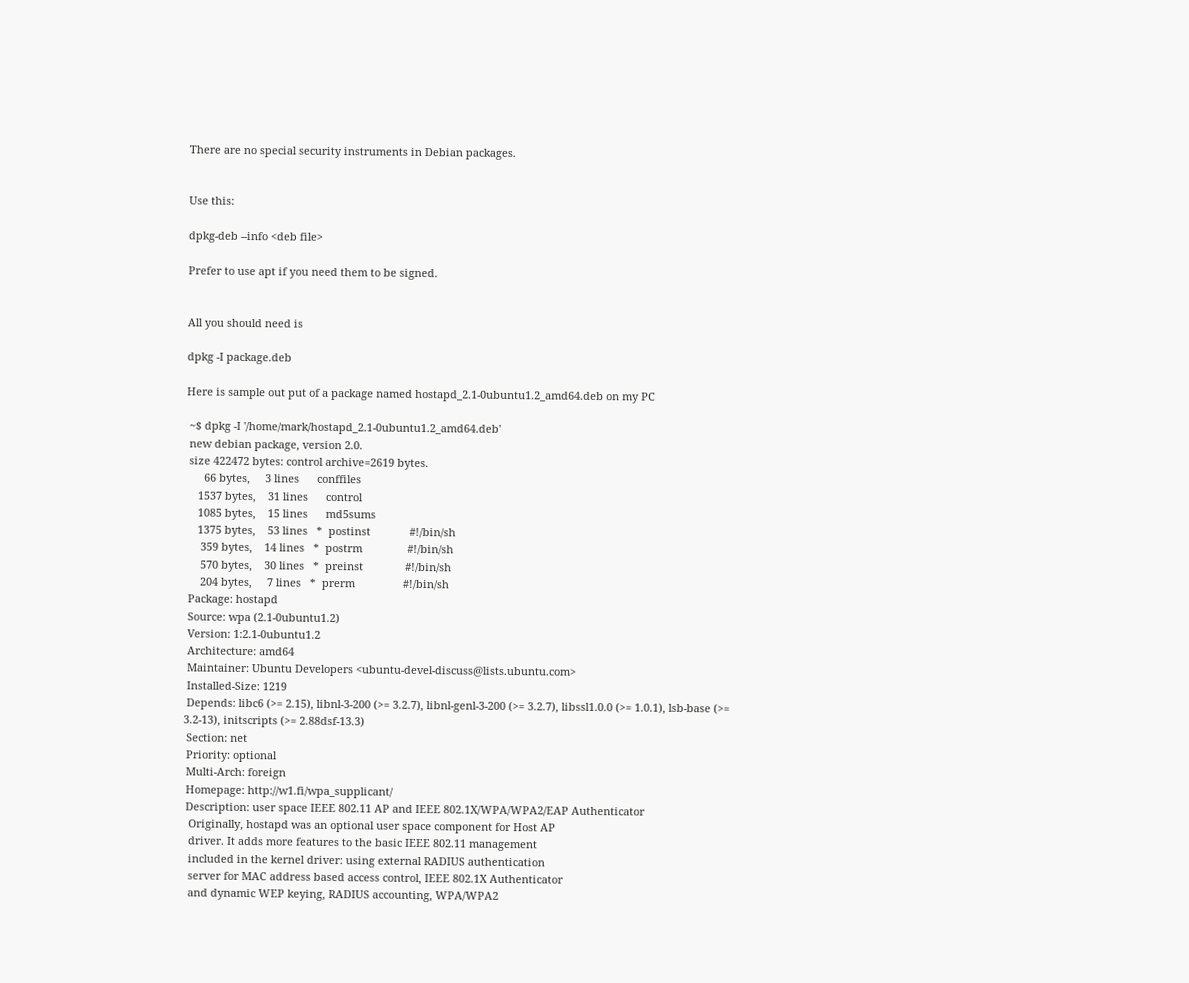There are no special security instruments in Debian packages.


Use this:

dpkg-deb --info <deb file>

Prefer to use apt if you need them to be signed.


All you should need is

dpkg -I package.deb

Here is sample out put of a package named hostapd_2.1-0ubuntu1.2_amd64.deb on my PC

 ~$ dpkg -I '/home/mark/hostapd_2.1-0ubuntu1.2_amd64.deb'
 new debian package, version 2.0.
 size 422472 bytes: control archive=2619 bytes.
      66 bytes,     3 lines      conffiles
    1537 bytes,    31 lines      control
    1085 bytes,    15 lines      md5sums
    1375 bytes,    53 lines   *  postinst             #!/bin/sh
     359 bytes,    14 lines   *  postrm               #!/bin/sh
     570 bytes,    30 lines   *  preinst              #!/bin/sh
     204 bytes,     7 lines   *  prerm                #!/bin/sh
 Package: hostapd
 Source: wpa (2.1-0ubuntu1.2)
 Version: 1:2.1-0ubuntu1.2
 Architecture: amd64
 Maintainer: Ubuntu Developers <ubuntu-devel-discuss@lists.ubuntu.com>
 Installed-Size: 1219
 Depends: libc6 (>= 2.15), libnl-3-200 (>= 3.2.7), libnl-genl-3-200 (>= 3.2.7), libssl1.0.0 (>= 1.0.1), lsb-base (>= 3.2-13), initscripts (>= 2.88dsf-13.3)
 Section: net
 Priority: optional
 Multi-Arch: foreign
 Homepage: http://w1.fi/wpa_supplicant/
 Description: user space IEEE 802.11 AP and IEEE 802.1X/WPA/WPA2/EAP Authenticator
  Originally, hostapd was an optional user space component for Host AP
  driver. It adds more features to the basic IEEE 802.11 management
  included in the kernel driver: using external RADIUS authentication
  server for MAC address based access control, IEEE 802.1X Authenticator
  and dynamic WEP keying, RADIUS accounting, WPA/WPA2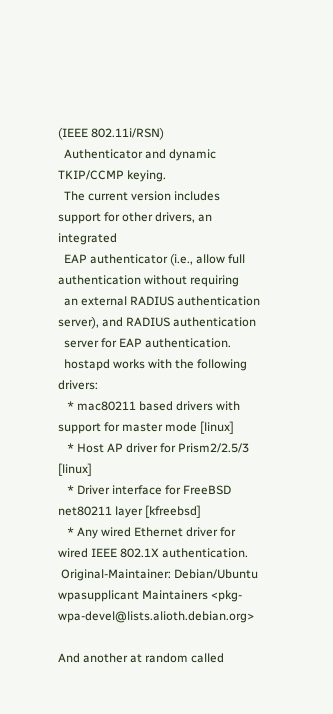(IEEE 802.11i/RSN)
  Authenticator and dynamic TKIP/CCMP keying.
  The current version includes support for other drivers, an integrated
  EAP authenticator (i.e., allow full authentication without requiring
  an external RADIUS authentication server), and RADIUS authentication
  server for EAP authentication.
  hostapd works with the following drivers:
   * mac80211 based drivers with support for master mode [linux]
   * Host AP driver for Prism2/2.5/3 [linux]
   * Driver interface for FreeBSD net80211 layer [kfreebsd]
   * Any wired Ethernet driver for wired IEEE 802.1X authentication.
 Original-Maintainer: Debian/Ubuntu wpasupplicant Maintainers <pkg-wpa-devel@lists.alioth.debian.org>

And another at random called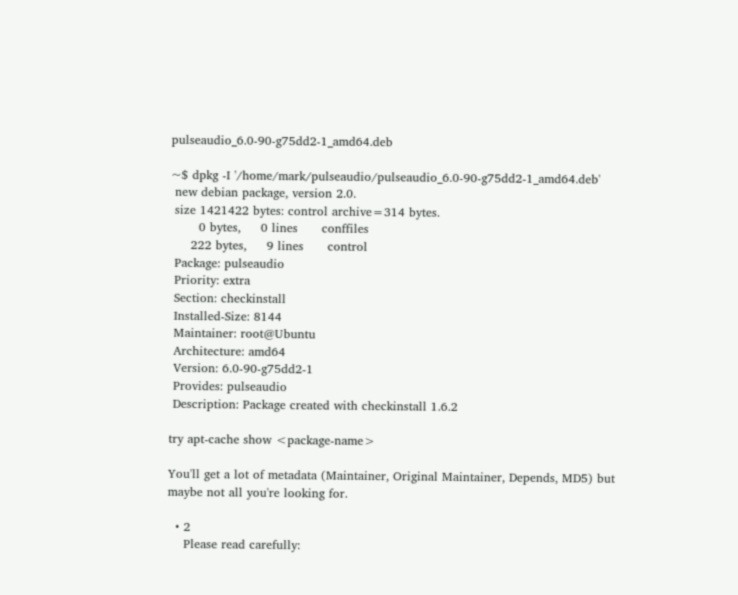pulseaudio_6.0-90-g75dd2-1_amd64.deb

~$ dpkg -I '/home/mark/pulseaudio/pulseaudio_6.0-90-g75dd2-1_amd64.deb'
 new debian package, version 2.0.
 size 1421422 bytes: control archive=314 bytes.
       0 bytes,     0 lines      conffiles
     222 bytes,     9 lines      control
 Package: pulseaudio
 Priority: extra
 Section: checkinstall
 Installed-Size: 8144
 Maintainer: root@Ubuntu
 Architecture: amd64
 Version: 6.0-90-g75dd2-1
 Provides: pulseaudio
 Description: Package created with checkinstall 1.6.2

try apt-cache show <package-name>

You'll get a lot of metadata (Maintainer, Original Maintainer, Depends, MD5) but maybe not all you're looking for.

  • 2
    Please read carefully: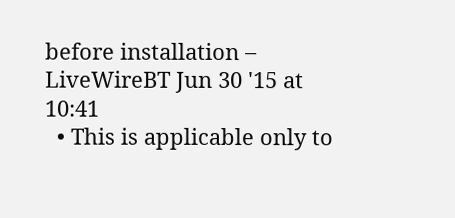before installation – LiveWireBT Jun 30 '15 at 10:41
  • This is applicable only to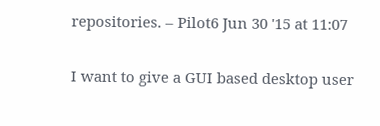repositories. – Pilot6 Jun 30 '15 at 11:07

I want to give a GUI based desktop user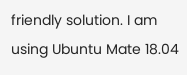friendly solution. I am using Ubuntu Mate 18.04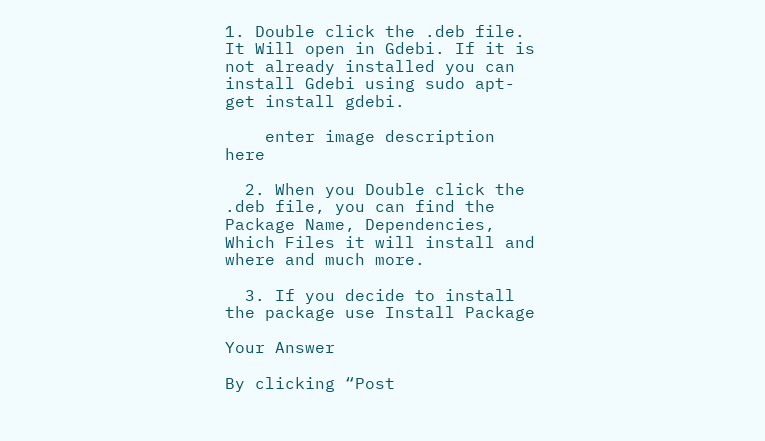1. Double click the .deb file. It Will open in Gdebi. If it is not already installed you can install Gdebi using sudo apt-get install gdebi.

    enter image description here

  2. When you Double click the .deb file, you can find the Package Name, Dependencies, Which Files it will install and where and much more.

  3. If you decide to install the package use Install Package

Your Answer

By clicking “Post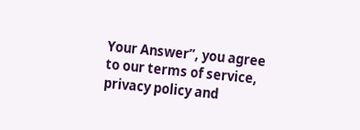Your Answer”, you agree to our terms of service, privacy policy and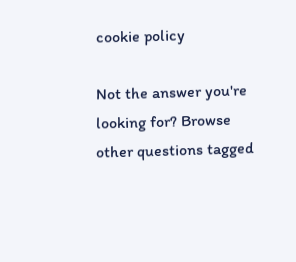cookie policy

Not the answer you're looking for? Browse other questions tagged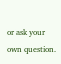or ask your own question.